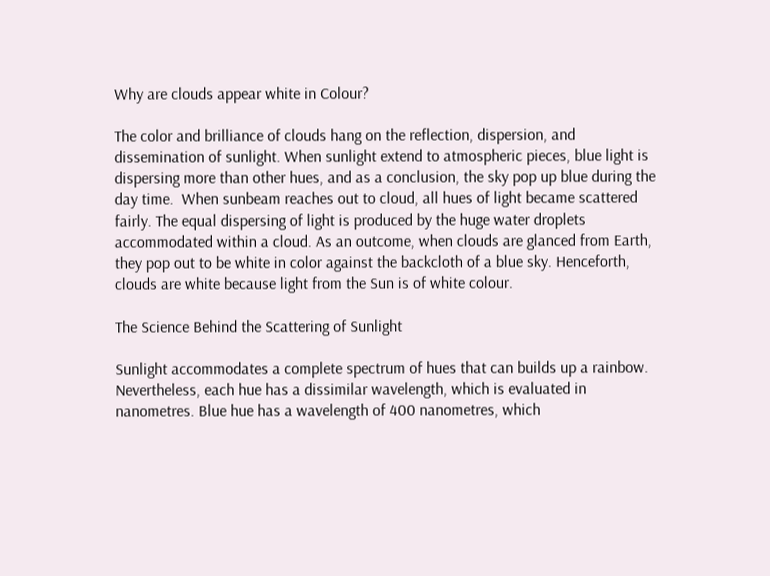Why are clouds appear white in Colour?

The color and brilliance of clouds hang on the reflection, dispersion, and dissemination of sunlight. When sunlight extend to atmospheric pieces, blue light is dispersing more than other hues, and as a conclusion, the sky pop up blue during the day time.  When sunbeam reaches out to cloud, all hues of light became scattered fairly. The equal dispersing of light is produced by the huge water droplets accommodated within a cloud. As an outcome, when clouds are glanced from Earth, they pop out to be white in color against the backcloth of a blue sky. Henceforth, clouds are white because light from the Sun is of white colour.

The Science Behind the Scattering of Sunlight

Sunlight accommodates a complete spectrum of hues that can builds up a rainbow. Nevertheless, each hue has a dissimilar wavelength, which is evaluated in nanometres. Blue hue has a wavelength of 400 nanometres, which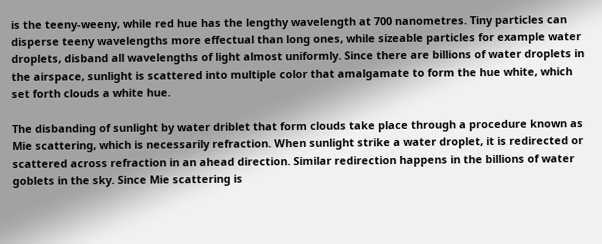is the teeny-weeny, while red hue has the lengthy wavelength at 700 nanometres. Tiny particles can disperse teeny wavelengths more effectual than long ones, while sizeable particles for example water droplets, disband all wavelengths of light almost uniformly. Since there are billions of water droplets in the airspace, sunlight is scattered into multiple color that amalgamate to form the hue white, which set forth clouds a white hue.

The disbanding of sunlight by water driblet that form clouds take place through a procedure known as Mie scattering, which is necessarily refraction. When sunlight strike a water droplet, it is redirected or scattered across refraction in an ahead direction. Similar redirection happens in the billions of water goblets in the sky. Since Mie scattering is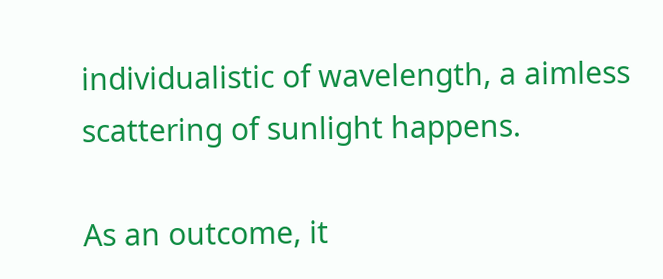individualistic of wavelength, a aimless scattering of sunlight happens.

As an outcome, it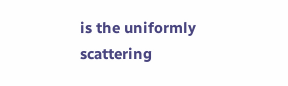is the uniformly scattering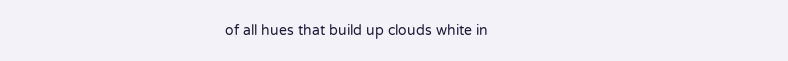of all hues that build up clouds white in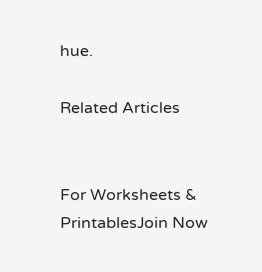hue.

Related Articles


For Worksheets & PrintablesJoin Now